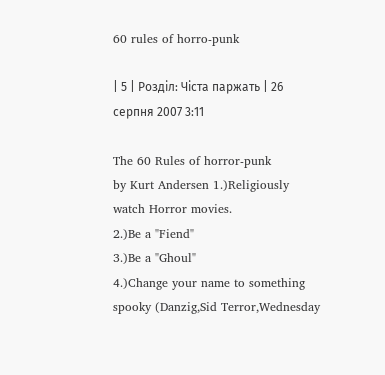60 rules of horro-punk

| 5 | Розділ: Чіста паржать | 26 серпня 2007 3:11

The 60 Rules of horror-punk
by Kurt Andersen 1.)Religiously watch Horror movies.
2.)Be a "Fiend"
3.)Be a "Ghoul"
4.)Change your name to something spooky (Danzig,Sid Terror,Wednesday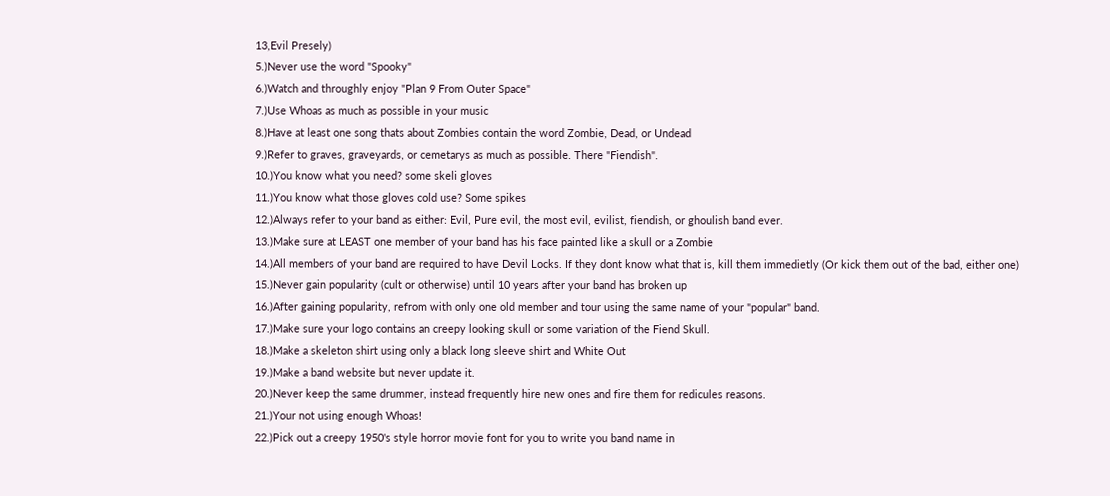13,Evil Presely)
5.)Never use the word "Spooky"
6.)Watch and throughly enjoy "Plan 9 From Outer Space"
7.)Use Whoas as much as possible in your music
8.)Have at least one song thats about Zombies contain the word Zombie, Dead, or Undead
9.)Refer to graves, graveyards, or cemetarys as much as possible. There "Fiendish".
10.)You know what you need? some skeli gloves
11.)You know what those gloves cold use? Some spikes
12.)Always refer to your band as either: Evil, Pure evil, the most evil, evilist, fiendish, or ghoulish band ever.
13.)Make sure at LEAST one member of your band has his face painted like a skull or a Zombie
14.)All members of your band are required to have Devil Locks. If they dont know what that is, kill them immedietly (Or kick them out of the bad, either one)
15.)Never gain popularity (cult or otherwise) until 10 years after your band has broken up
16.)After gaining popularity, refrom with only one old member and tour using the same name of your "popular" band.
17.)Make sure your logo contains an creepy looking skull or some variation of the Fiend Skull.
18.)Make a skeleton shirt using only a black long sleeve shirt and White Out
19.)Make a band website but never update it.
20.)Never keep the same drummer, instead frequently hire new ones and fire them for redicules reasons.
21.)Your not using enough Whoas!
22.)Pick out a creepy 1950's style horror movie font for you to write you band name in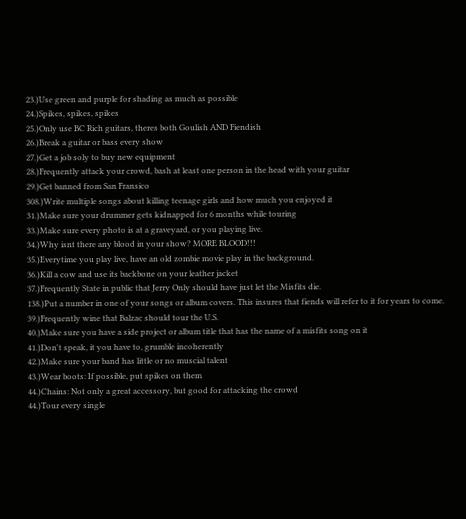23.)Use green and purple for shading as much as possible
24.)Spikes, spikes, spikes
25.)Only use BC Rich guitars, theres both Goulish AND Fiendish
26.)Break a guitar or bass every show
27.)Get a job soly to buy new equipment
28.)Frequently attack your crowd, bash at least one person in the head with your guitar
29.)Get banned from San Fransico
308.)Write multiple songs about killing teenage girls and how much you enjoyed it
31.)Make sure your drummer gets kidnapped for 6 months while touring
33.)Make sure every photo is at a graveyard, or you playing live.
34.)Why isnt there any blood in your show? MORE BLOOD!!!
35.)Everytime you play live, have an old zombie movie play in the background.
36.)Kill a cow and use its backbone on your leather jacket
37.)Frequently State in public that Jerry Only should have just let the Misfits die.
138.)Put a number in one of your songs or album covers. This insures that fiends will refer to it for years to come.
39.)Frequently wine that Balzac should tour the U.S.
40.)Make sure you have a side project or album title that has the name of a misfits song on it
41.)Don't speak, it you have to, grumble incoherently
42.)Make sure your band has little or no muscial talent
43.)Wear boots: If possible, put spikes on them
44.)Chains: Not only a great accessory, but good for attacking the crowd
44.)Tour every single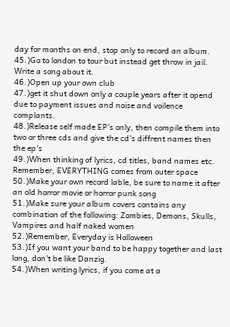day for months on end, stop only to record an album.
45.)Go to london to tour but instead get throw in jail. Write a song about it.
46.)Open up your own club
47.)get it shut down only a couple years after it opend due to payment issues and noise and voilence complants.
48.)Release self made EP's only, then compile them into two or three cds and give the cd's diffrent names then the ep's
49.)When thinking of lyrics, cd titles, band names etc. Remember, EVERYTHING comes from outer space
50.)Make your own record lable, be sure to name it after an old horror movie or horror punk song
51.)Make sure your album covers contains any combination of the following: Zombies, Demons, Skulls, Vampires and half naked women
52.)Remember, Everyday is Holloween
53.)If you want your band to be happy together and last long, don't be like Danzig.
54.)When writing lyrics, if you come at a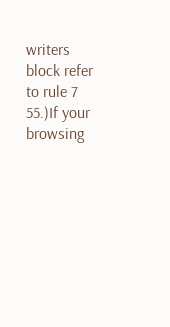writers block refer to rule 7
55.)If your browsing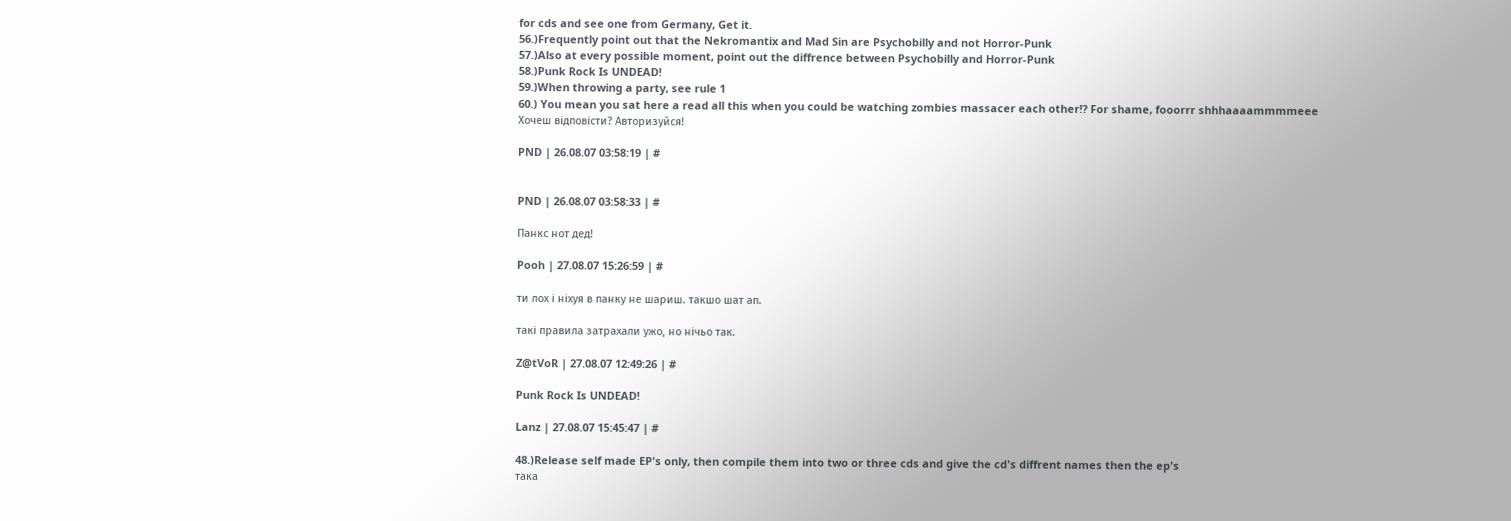for cds and see one from Germany, Get it.
56.)Frequently point out that the Nekromantix and Mad Sin are Psychobilly and not Horror-Punk
57.)Also at every possible moment, point out the diffrence between Psychobilly and Horror-Punk
58.)Punk Rock Is UNDEAD!
59.)When throwing a party, see rule 1
60.) You mean you sat here a read all this when you could be watching zombies massacer each other!? For shame, fooorrr shhhaaaammmmeee
Хочеш відповісти? Авторизуйся!

PND | 26.08.07 03:58:19 | #


PND | 26.08.07 03:58:33 | #

Панкс нот дед!

Pooh | 27.08.07 15:26:59 | #

ти лох і ніхуя в панку не шариш. такшо шат ап.

такі правила затрахали ужо, но нічьо так.

Z@tVoR | 27.08.07 12:49:26 | #

Punk Rock Is UNDEAD!

Lanz | 27.08.07 15:45:47 | #

48.)Release self made EP's only, then compile them into two or three cds and give the cd's diffrent names then the ep's
така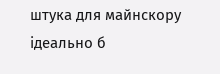штука для майнскору ідеально б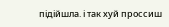підійшла. і так хуй проссиш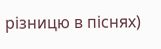різницю в піснях)